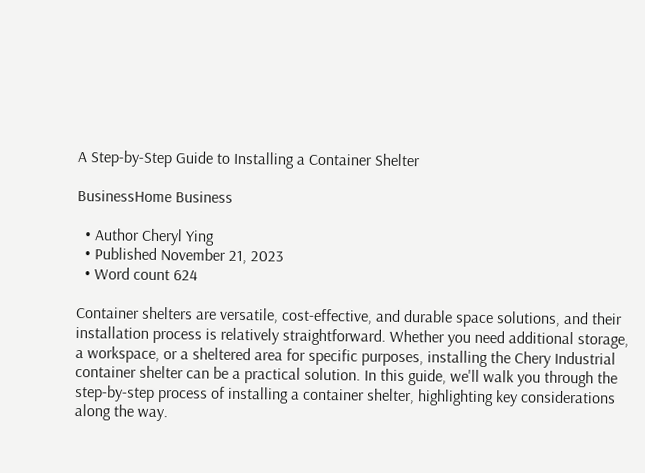A Step-by-Step Guide to Installing a Container Shelter

BusinessHome Business

  • Author Cheryl Ying
  • Published November 21, 2023
  • Word count 624

Container shelters are versatile, cost-effective, and durable space solutions, and their installation process is relatively straightforward. Whether you need additional storage, a workspace, or a sheltered area for specific purposes, installing the Chery Industrial container shelter can be a practical solution. In this guide, we'll walk you through the step-by-step process of installing a container shelter, highlighting key considerations along the way.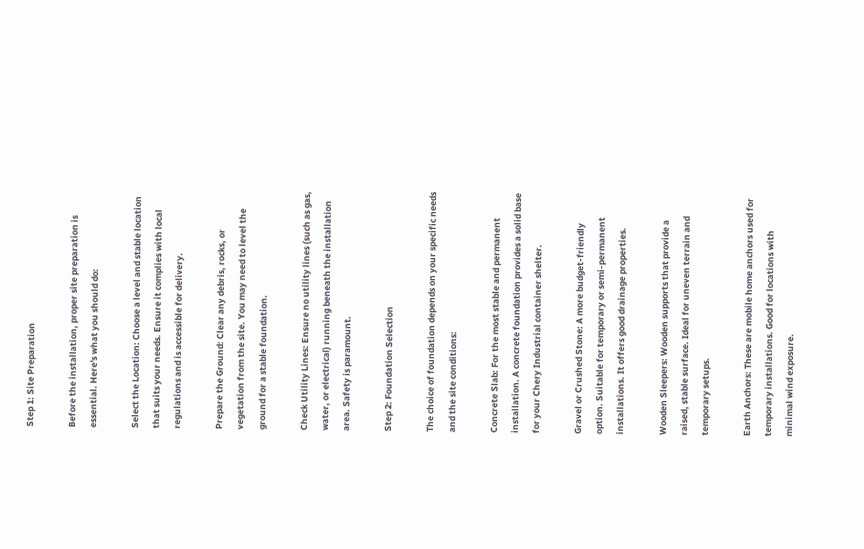Step 1: Site Preparation

Before the installation, proper site preparation is essential. Here's what you should do:

Select the Location: Choose a level and stable location that suits your needs. Ensure it complies with local regulations and is accessible for delivery.

Prepare the Ground: Clear any debris, rocks, or vegetation from the site. You may need to level the ground for a stable foundation.

Check Utility Lines: Ensure no utility lines (such as gas, water, or electrical) running beneath the installation area. Safety is paramount.

Step 2: Foundation Selection

The choice of foundation depends on your specific needs and the site conditions:

Concrete Slab: For the most stable and permanent installation. A concrete foundation provides a solid base for your Chery Industrial container shelter.

Gravel or Crushed Stone: A more budget-friendly option. Suitable for temporary or semi-permanent installations. It offers good drainage properties.

Wooden Sleepers: Wooden supports that provide a raised, stable surface. Ideal for uneven terrain and temporary setups.

Earth Anchors: These are mobile home anchors used for temporary installations. Good for locations with minimal wind exposure.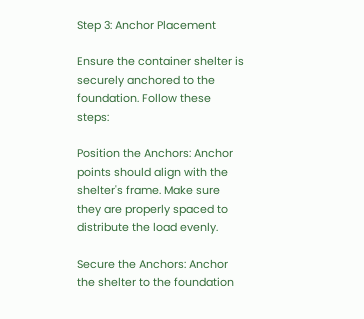Step 3: Anchor Placement

Ensure the container shelter is securely anchored to the foundation. Follow these steps:

Position the Anchors: Anchor points should align with the shelter's frame. Make sure they are properly spaced to distribute the load evenly.

Secure the Anchors: Anchor the shelter to the foundation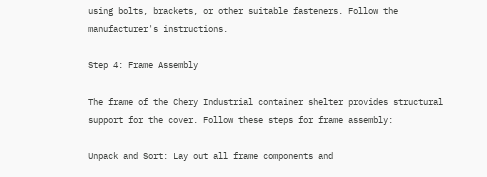using bolts, brackets, or other suitable fasteners. Follow the manufacturer's instructions.

Step 4: Frame Assembly

The frame of the Chery Industrial container shelter provides structural support for the cover. Follow these steps for frame assembly:

Unpack and Sort: Lay out all frame components and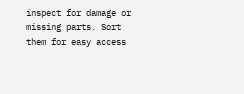inspect for damage or missing parts. Sort them for easy access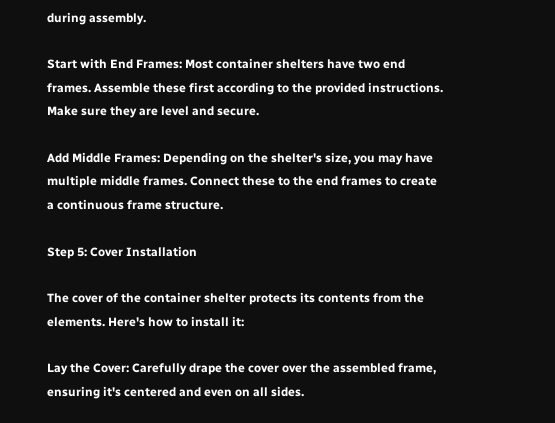during assembly.

Start with End Frames: Most container shelters have two end frames. Assemble these first according to the provided instructions. Make sure they are level and secure.

Add Middle Frames: Depending on the shelter's size, you may have multiple middle frames. Connect these to the end frames to create a continuous frame structure.

Step 5: Cover Installation

The cover of the container shelter protects its contents from the elements. Here's how to install it:

Lay the Cover: Carefully drape the cover over the assembled frame, ensuring it's centered and even on all sides.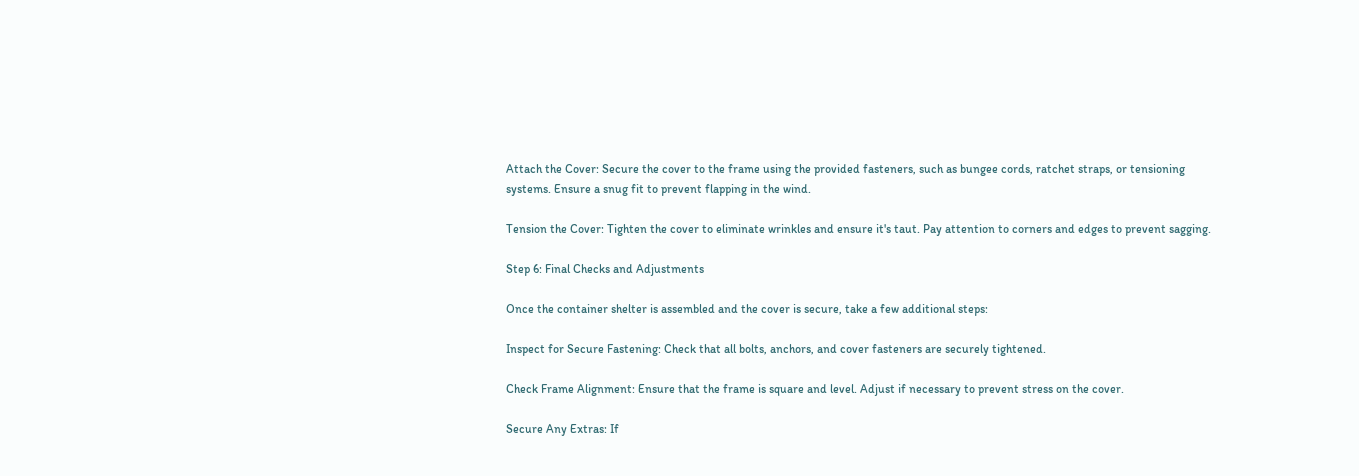Attach the Cover: Secure the cover to the frame using the provided fasteners, such as bungee cords, ratchet straps, or tensioning systems. Ensure a snug fit to prevent flapping in the wind.

Tension the Cover: Tighten the cover to eliminate wrinkles and ensure it's taut. Pay attention to corners and edges to prevent sagging.

Step 6: Final Checks and Adjustments

Once the container shelter is assembled and the cover is secure, take a few additional steps:

Inspect for Secure Fastening: Check that all bolts, anchors, and cover fasteners are securely tightened.

Check Frame Alignment: Ensure that the frame is square and level. Adjust if necessary to prevent stress on the cover.

Secure Any Extras: If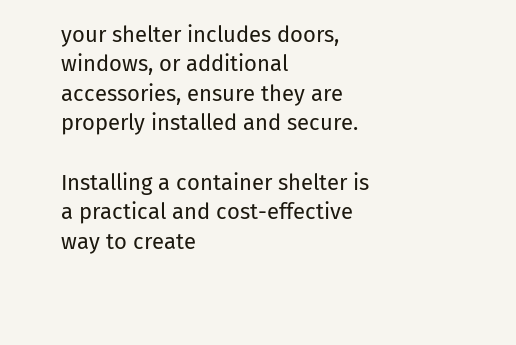your shelter includes doors, windows, or additional accessories, ensure they are properly installed and secure.

Installing a container shelter is a practical and cost-effective way to create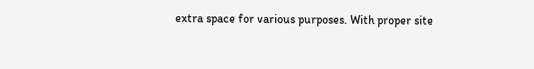extra space for various purposes. With proper site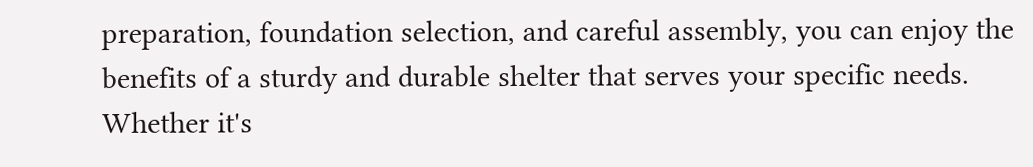preparation, foundation selection, and careful assembly, you can enjoy the benefits of a sturdy and durable shelter that serves your specific needs. Whether it's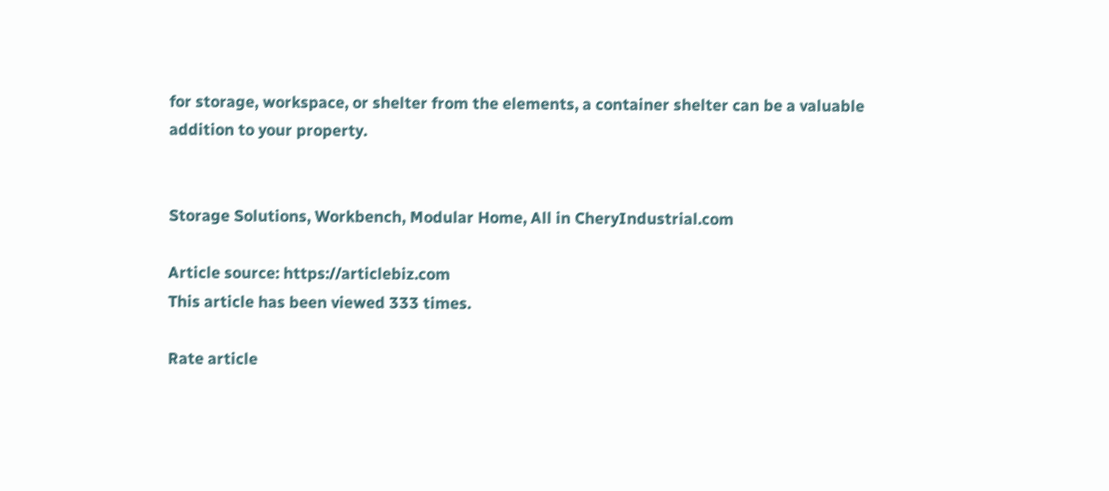for storage, workspace, or shelter from the elements, a container shelter can be a valuable addition to your property.


Storage Solutions, Workbench, Modular Home, All in CheryIndustrial.com

Article source: https://articlebiz.com
This article has been viewed 333 times.

Rate article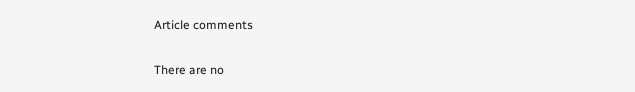Article comments

There are no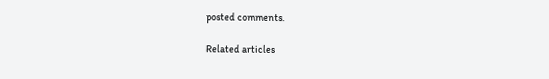posted comments.

Related articles